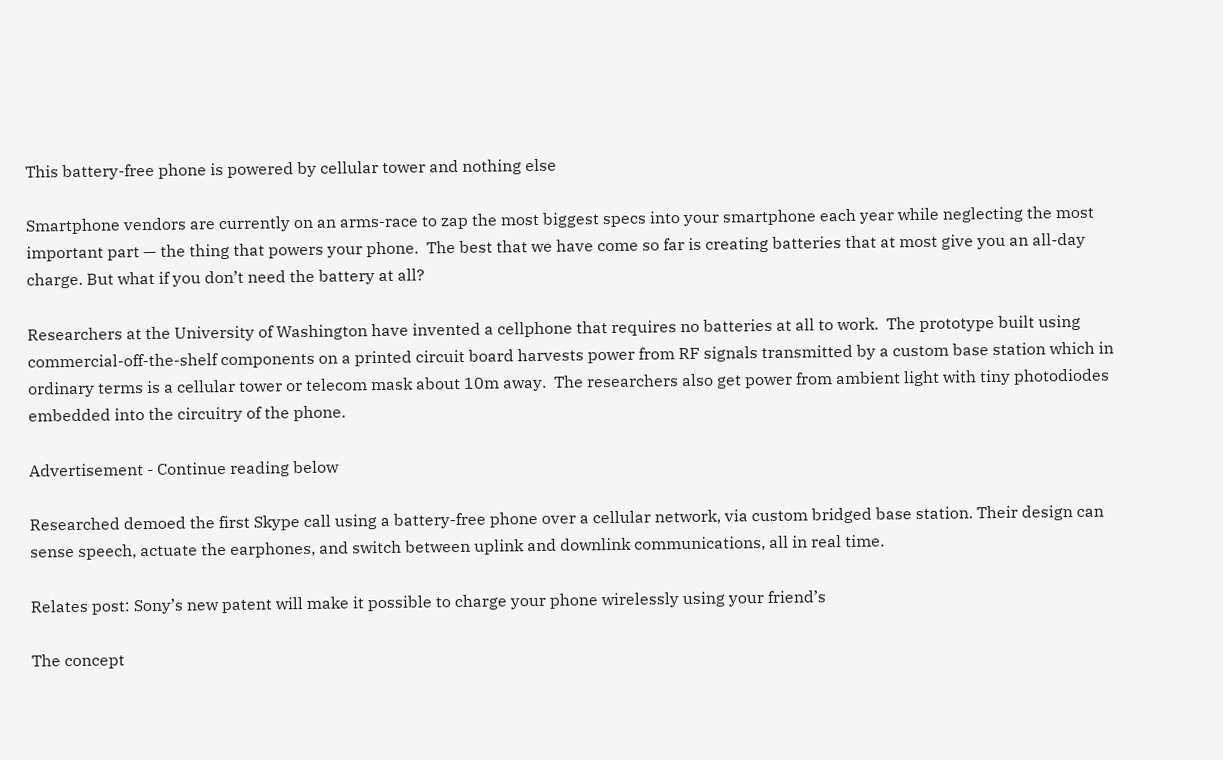This battery-free phone is powered by cellular tower and nothing else

Smartphone vendors are currently on an arms-race to zap the most biggest specs into your smartphone each year while neglecting the most important part — the thing that powers your phone.  The best that we have come so far is creating batteries that at most give you an all-day charge. But what if you don’t need the battery at all?

Researchers at the University of Washington have invented a cellphone that requires no batteries at all to work.  The prototype built using commercial-off-the-shelf components on a printed circuit board harvests power from RF signals transmitted by a custom base station which in ordinary terms is a cellular tower or telecom mask about 10m away.  The researchers also get power from ambient light with tiny photodiodes embedded into the circuitry of the phone.

Advertisement - Continue reading below

Researched demoed the first Skype call using a battery-free phone over a cellular network, via custom bridged base station. Their design can sense speech, actuate the earphones, and switch between uplink and downlink communications, all in real time.

Relates post: Sony’s new patent will make it possible to charge your phone wirelessly using your friend’s

The concept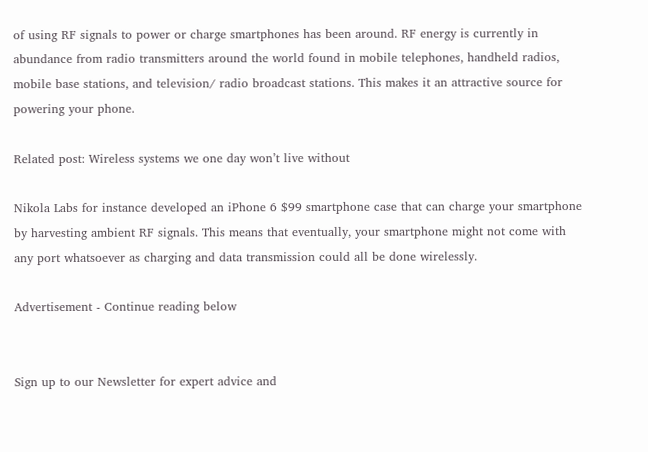of using RF signals to power or charge smartphones has been around. RF energy is currently in abundance from radio transmitters around the world found in mobile telephones, handheld radios, mobile base stations, and television/ radio broadcast stations. This makes it an attractive source for powering your phone.

Related post: Wireless systems we one day won’t live without

Nikola Labs for instance developed an iPhone 6 $99 smartphone case that can charge your smartphone by harvesting ambient RF signals. This means that eventually, your smartphone might not come with any port whatsoever as charging and data transmission could all be done wirelessly.

Advertisement - Continue reading below


Sign up to our Newsletter for expert advice and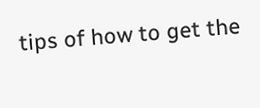tips of how to get the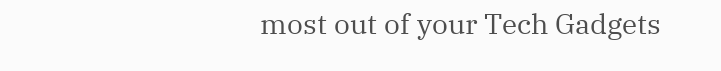most out of your Tech Gadgets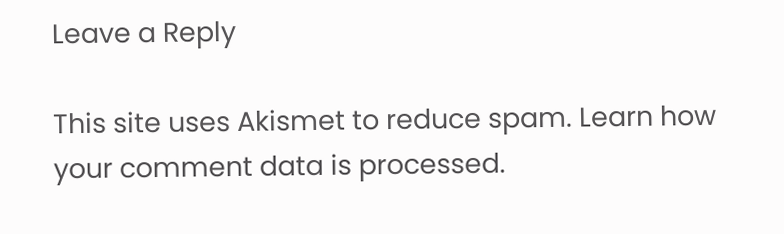Leave a Reply

This site uses Akismet to reduce spam. Learn how your comment data is processed.